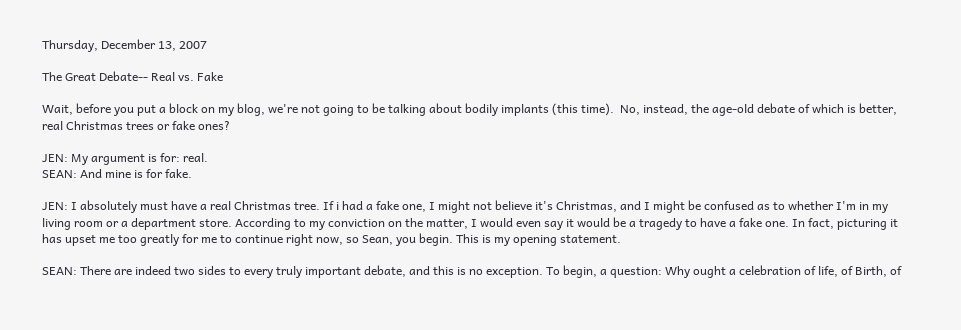Thursday, December 13, 2007

The Great Debate-- Real vs. Fake

Wait, before you put a block on my blog, we're not going to be talking about bodily implants (this time).  No, instead, the age-old debate of which is better, real Christmas trees or fake ones?

JEN: My argument is for: real.
SEAN: And mine is for fake.

JEN: I absolutely must have a real Christmas tree. If i had a fake one, I might not believe it's Christmas, and I might be confused as to whether I'm in my living room or a department store. According to my conviction on the matter, I would even say it would be a tragedy to have a fake one. In fact, picturing it has upset me too greatly for me to continue right now, so Sean, you begin. This is my opening statement.

SEAN: There are indeed two sides to every truly important debate, and this is no exception. To begin, a question: Why ought a celebration of life, of Birth, of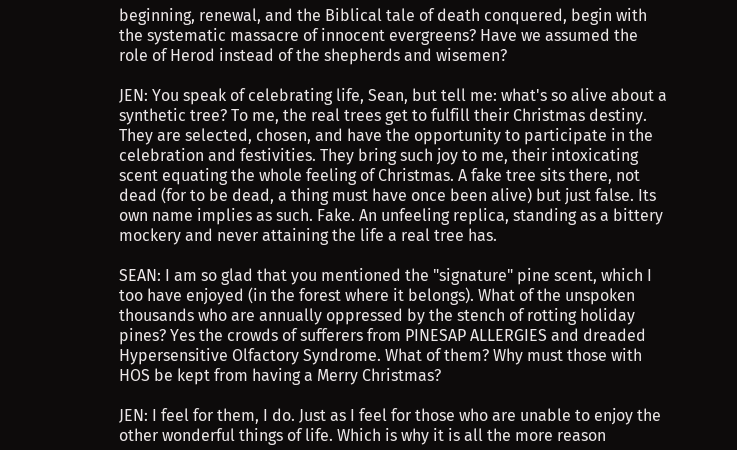beginning, renewal, and the Biblical tale of death conquered, begin with the systematic massacre of innocent evergreens? Have we assumed the role of Herod instead of the shepherds and wisemen?

JEN: You speak of celebrating life, Sean, but tell me: what's so alive about a synthetic tree? To me, the real trees get to fulfill their Christmas destiny. They are selected, chosen, and have the opportunity to participate in the celebration and festivities. They bring such joy to me, their intoxicating scent equating the whole feeling of Christmas. A fake tree sits there, not dead (for to be dead, a thing must have once been alive) but just false. Its own name implies as such. Fake. An unfeeling replica, standing as a bittery mockery and never attaining the life a real tree has.

SEAN: I am so glad that you mentioned the "signature" pine scent, which I too have enjoyed (in the forest where it belongs). What of the unspoken thousands who are annually oppressed by the stench of rotting holiday pines? Yes the crowds of sufferers from PINESAP ALLERGIES and dreaded Hypersensitive Olfactory Syndrome. What of them? Why must those with HOS be kept from having a Merry Christmas?

JEN: I feel for them, I do. Just as I feel for those who are unable to enjoy the other wonderful things of life. Which is why it is all the more reason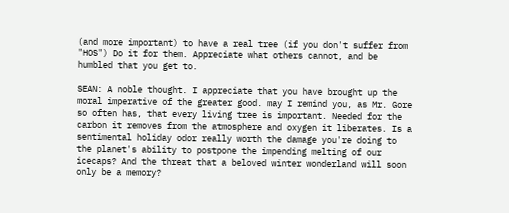(and more important) to have a real tree (if you don't suffer from "HOS") Do it for them. Appreciate what others cannot, and be humbled that you get to.

SEAN: A noble thought. I appreciate that you have brought up the moral imperative of the greater good. may I remind you, as Mr. Gore so often has, that every living tree is important. Needed for the carbon it removes from the atmosphere and oxygen it liberates. Is a sentimental holiday odor really worth the damage you're doing to the planet's ability to postpone the impending melting of our icecaps? And the threat that a beloved winter wonderland will soon only be a memory?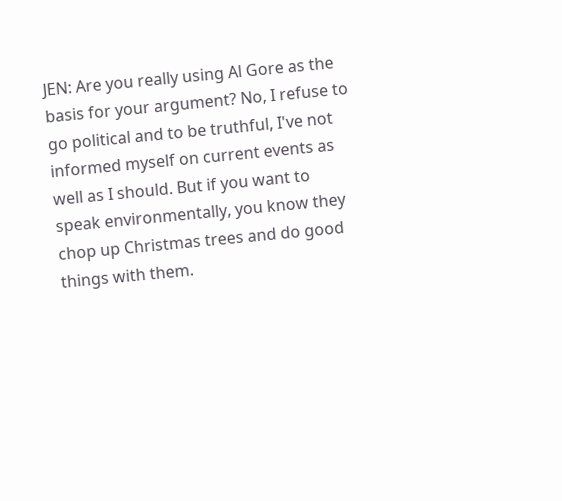JEN: Are you really using Al Gore as the basis for your argument? No, I refuse to go political and to be truthful, I've not informed myself on current events as well as I should. But if you want to speak environmentally, you know they chop up Christmas trees and do good things with them.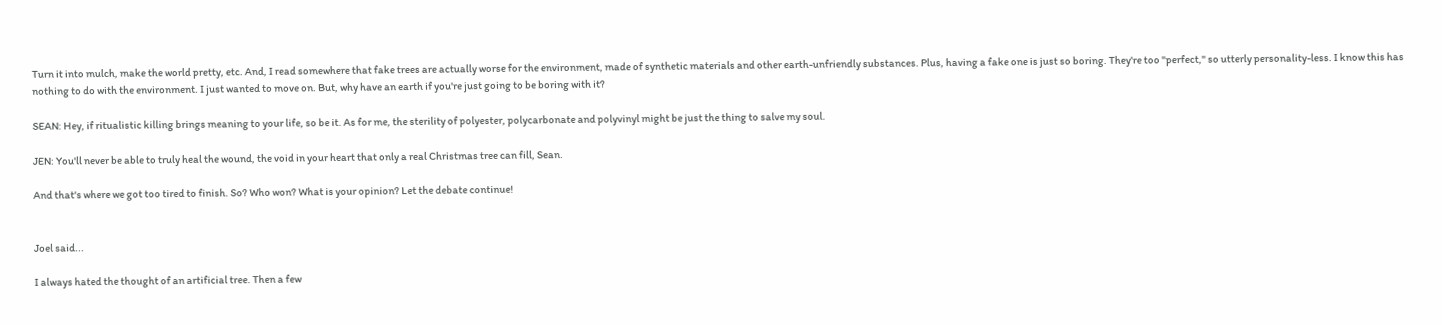Turn it into mulch, make the world pretty, etc. And, I read somewhere that fake trees are actually worse for the environment, made of synthetic materials and other earth-unfriendly substances. Plus, having a fake one is just so boring. They're too "perfect," so utterly personality-less. I know this has nothing to do with the environment. I just wanted to move on. But, why have an earth if you're just going to be boring with it?

SEAN: Hey, if ritualistic killing brings meaning to your life, so be it. As for me, the sterility of polyester, polycarbonate and polyvinyl might be just the thing to salve my soul.

JEN: You'll never be able to truly heal the wound, the void in your heart that only a real Christmas tree can fill, Sean.

And that's where we got too tired to finish. So? Who won? What is your opinion? Let the debate continue!


Joel said...

I always hated the thought of an artificial tree. Then a few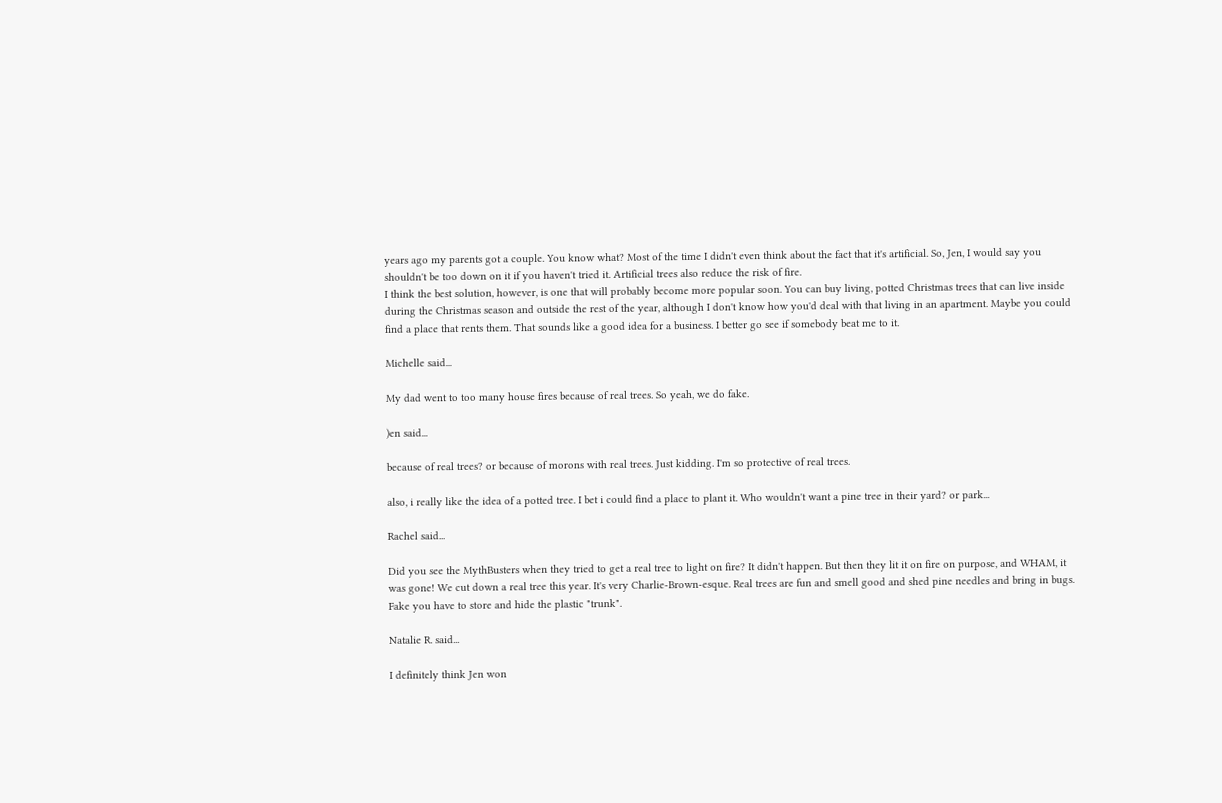years ago my parents got a couple. You know what? Most of the time I didn't even think about the fact that it's artificial. So, Jen, I would say you shouldn't be too down on it if you haven't tried it. Artificial trees also reduce the risk of fire.
I think the best solution, however, is one that will probably become more popular soon. You can buy living, potted Christmas trees that can live inside during the Christmas season and outside the rest of the year, although I don't know how you'd deal with that living in an apartment. Maybe you could find a place that rents them. That sounds like a good idea for a business. I better go see if somebody beat me to it.

Michelle said...

My dad went to too many house fires because of real trees. So yeah, we do fake.

)en said...

because of real trees? or because of morons with real trees. Just kidding. I'm so protective of real trees.

also, i really like the idea of a potted tree. I bet i could find a place to plant it. Who wouldn't want a pine tree in their yard? or park...

Rachel said...

Did you see the MythBusters when they tried to get a real tree to light on fire? It didn't happen. But then they lit it on fire on purpose, and WHAM, it was gone! We cut down a real tree this year. It's very Charlie-Brown-esque. Real trees are fun and smell good and shed pine needles and bring in bugs. Fake you have to store and hide the plastic "trunk".

Natalie R. said...

I definitely think Jen won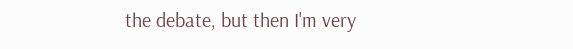the debate, but then I'm very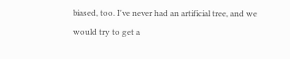biased, too. I've never had an artificial tree, and we would try to get a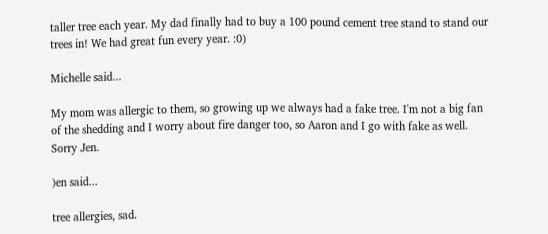taller tree each year. My dad finally had to buy a 100 pound cement tree stand to stand our trees in! We had great fun every year. :0)

Michelle said...

My mom was allergic to them, so growing up we always had a fake tree. I'm not a big fan of the shedding and I worry about fire danger too, so Aaron and I go with fake as well. Sorry Jen.

)en said...

tree allergies, sad.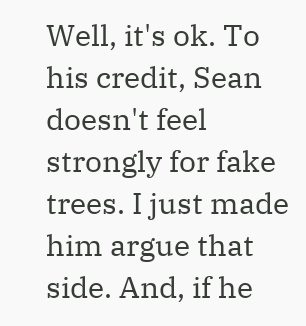Well, it's ok. To his credit, Sean doesn't feel strongly for fake trees. I just made him argue that side. And, if he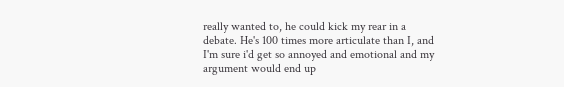really wanted to, he could kick my rear in a debate. He's 100 times more articulate than I, and I'm sure i'd get so annoyed and emotional and my argument would end up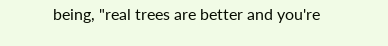being, "real trees are better and you're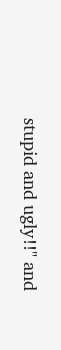stupid and ugly!!" and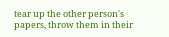tear up the other person's papers, throw them in their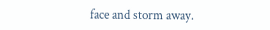face and storm away.